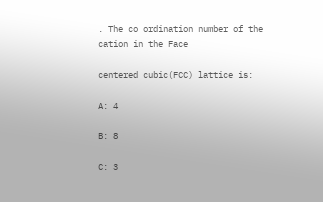. The co ordination number of the cation in the Face

centered cubic(FCC) lattice is:

A: 4

B: 8

C: 3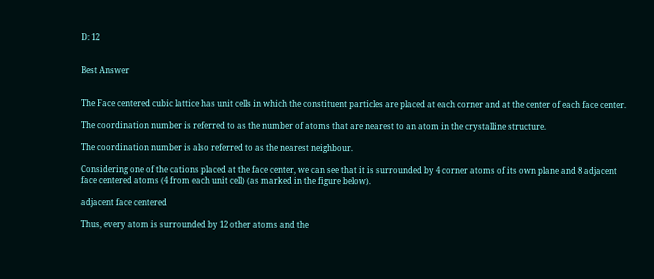D: 12


Best Answer


The Face centered cubic lattice has unit cells in which the constituent particles are placed at each corner and at the center of each face center.

The coordination number is referred to as the number of atoms that are nearest to an atom in the crystalline structure.

The coordination number is also referred to as the nearest neighbour.

Considering one of the cations placed at the face center, we can see that it is surrounded by 4 corner atoms of its own plane and 8 adjacent face centered atoms (4 from each unit cell) (as marked in the figure below).

adjacent face centered

Thus, every atom is surrounded by 12 other atoms and the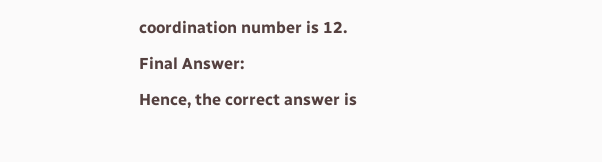coordination number is 12.

Final Answer:

Hence, the correct answer is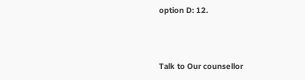option D: 12.



Talk to Our counsellor